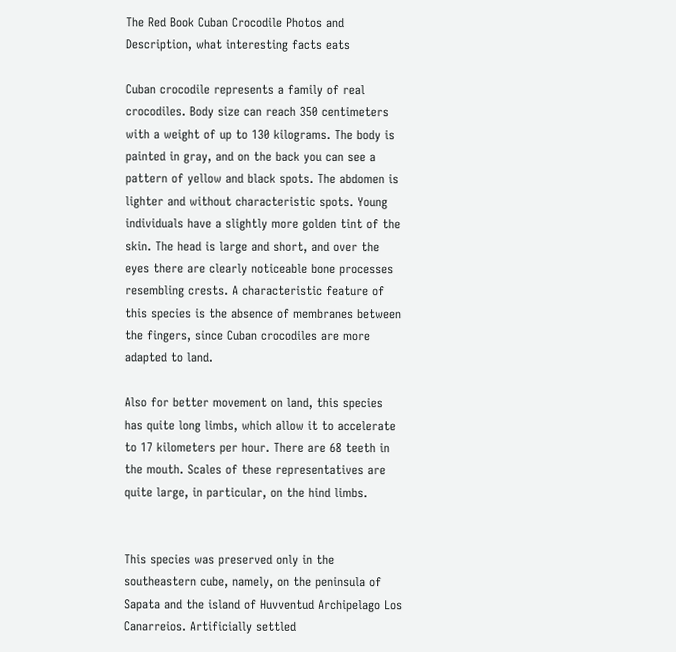The Red Book Cuban Crocodile Photos and Description, what interesting facts eats

Cuban crocodile represents a family of real crocodiles. Body size can reach 350 centimeters with a weight of up to 130 kilograms. The body is painted in gray, and on the back you can see a pattern of yellow and black spots. The abdomen is lighter and without characteristic spots. Young individuals have a slightly more golden tint of the skin. The head is large and short, and over the eyes there are clearly noticeable bone processes resembling crests. A characteristic feature of this species is the absence of membranes between the fingers, since Cuban crocodiles are more adapted to land.

Also for better movement on land, this species has quite long limbs, which allow it to accelerate to 17 kilometers per hour. There are 68 teeth in the mouth. Scales of these representatives are quite large, in particular, on the hind limbs.


This species was preserved only in the southeastern cube, namely, on the peninsula of Sapata and the island of Huvventud Archipelago Los Canarreios. Artificially settled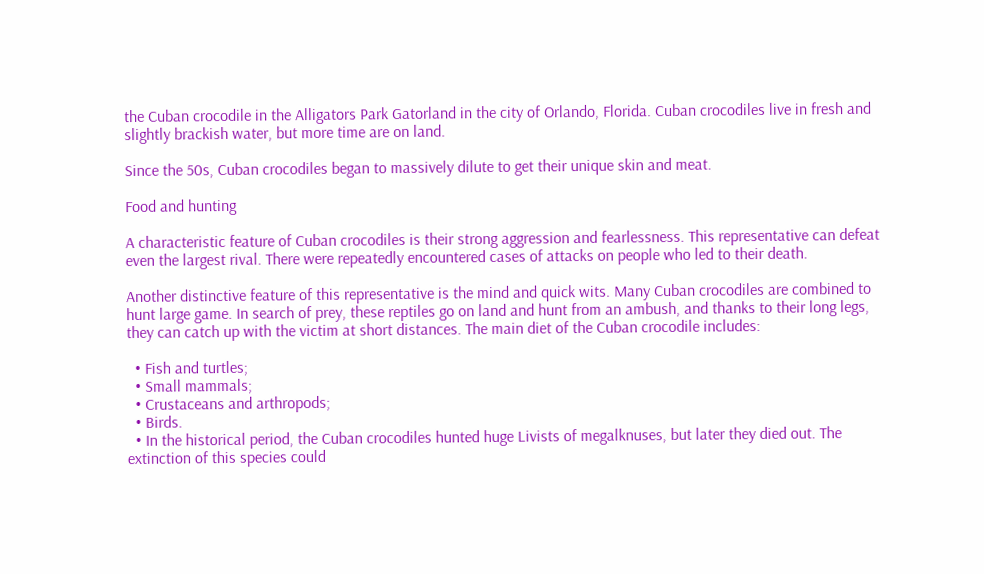the Cuban crocodile in the Alligators Park Gatorland in the city of Orlando, Florida. Cuban crocodiles live in fresh and slightly brackish water, but more time are on land.

Since the 50s, Cuban crocodiles began to massively dilute to get their unique skin and meat.

Food and hunting

A characteristic feature of Cuban crocodiles is their strong aggression and fearlessness. This representative can defeat even the largest rival. There were repeatedly encountered cases of attacks on people who led to their death.

Another distinctive feature of this representative is the mind and quick wits. Many Cuban crocodiles are combined to hunt large game. In search of prey, these reptiles go on land and hunt from an ambush, and thanks to their long legs, they can catch up with the victim at short distances. The main diet of the Cuban crocodile includes:

  • Fish and turtles;
  • Small mammals;
  • Crustaceans and arthropods;
  • Birds.
  • In the historical period, the Cuban crocodiles hunted huge Livists of megalknuses, but later they died out. The extinction of this species could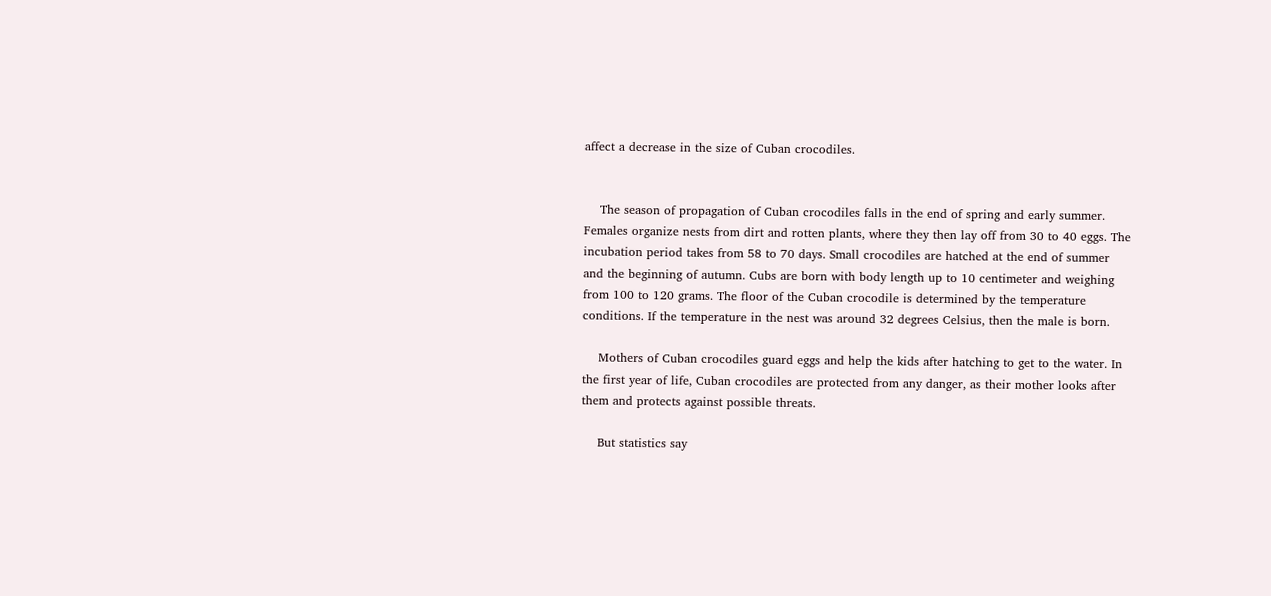affect a decrease in the size of Cuban crocodiles.


    The season of propagation of Cuban crocodiles falls in the end of spring and early summer. Females organize nests from dirt and rotten plants, where they then lay off from 30 to 40 eggs. The incubation period takes from 58 to 70 days. Small crocodiles are hatched at the end of summer and the beginning of autumn. Cubs are born with body length up to 10 centimeter and weighing from 100 to 120 grams. The floor of the Cuban crocodile is determined by the temperature conditions. If the temperature in the nest was around 32 degrees Celsius, then the male is born.

    Mothers of Cuban crocodiles guard eggs and help the kids after hatching to get to the water. In the first year of life, Cuban crocodiles are protected from any danger, as their mother looks after them and protects against possible threats.

    But statistics say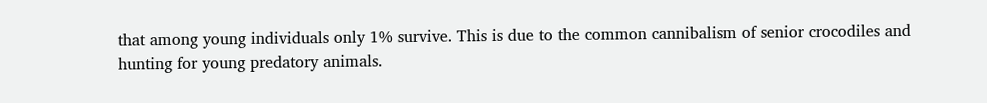that among young individuals only 1% survive. This is due to the common cannibalism of senior crocodiles and hunting for young predatory animals.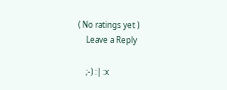( No ratings yet )
    Leave a Reply

    ;-) :| :x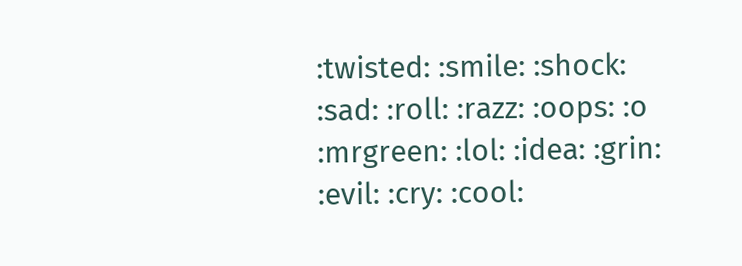:twisted: :smile: :shock: :sad: :roll: :razz: :oops: :o :mrgreen: :lol: :idea: :grin: :evil: :cry: :cool: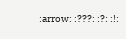:arrow: :???: :?: :!: